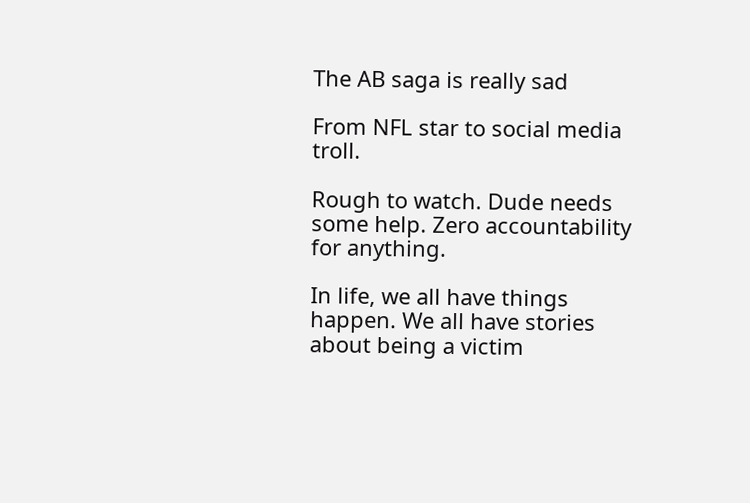The AB saga is really sad

From NFL star to social media troll.

Rough to watch. Dude needs some help. Zero accountability for anything.

In life, we all have things happen. We all have stories about being a victim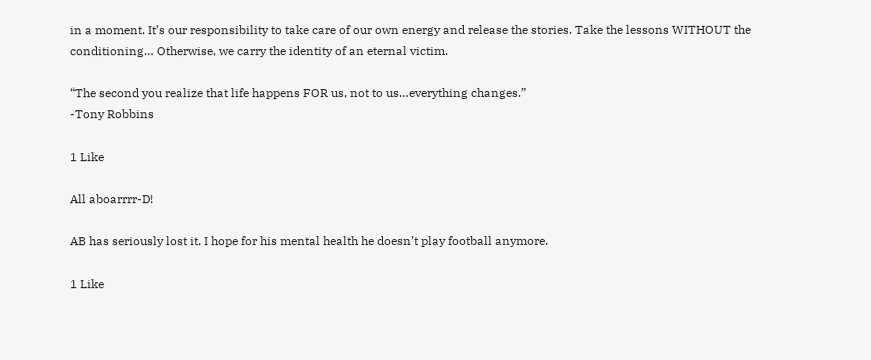in a moment. It’s our responsibility to take care of our own energy and release the stories. Take the lessons WITHOUT the conditioning… Otherwise, we carry the identity of an eternal victim.

“The second you realize that life happens FOR us, not to us…everything changes.”
-Tony Robbins

1 Like

All aboarrrr-D!

AB has seriously lost it. I hope for his mental health he doesn’t play football anymore.

1 Like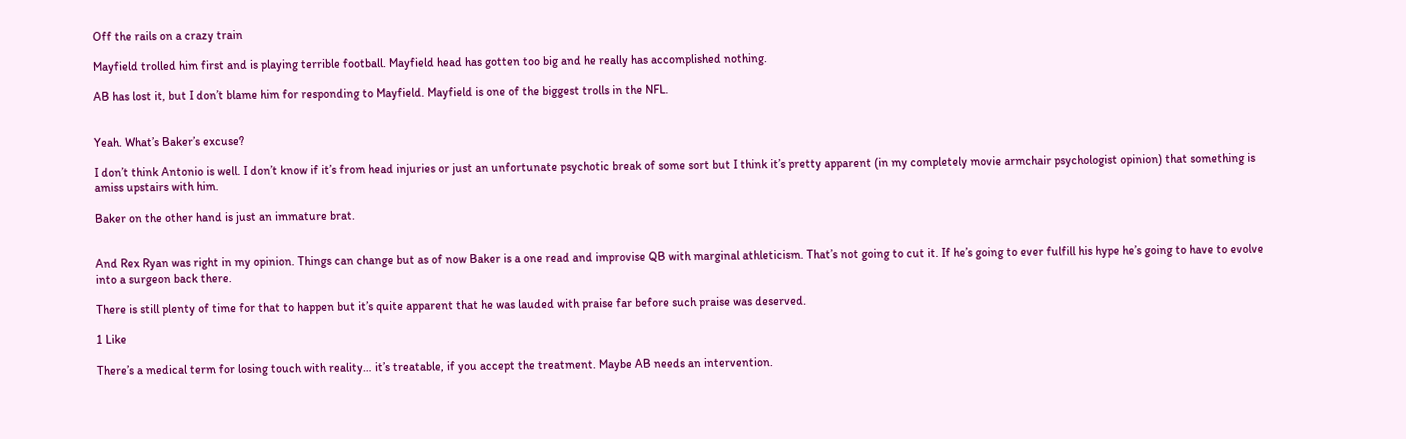Off the rails on a crazy train

Mayfield trolled him first and is playing terrible football. Mayfield head has gotten too big and he really has accomplished nothing.

AB has lost it, but I don’t blame him for responding to Mayfield. Mayfield is one of the biggest trolls in the NFL.


Yeah. What’s Baker’s excuse?

I don’t think Antonio is well. I don’t know if it’s from head injuries or just an unfortunate psychotic break of some sort but I think it’s pretty apparent (in my completely movie armchair psychologist opinion) that something is amiss upstairs with him.

Baker on the other hand is just an immature brat.


And Rex Ryan was right in my opinion. Things can change but as of now Baker is a one read and improvise QB with marginal athleticism. That’s not going to cut it. If he’s going to ever fulfill his hype he’s going to have to evolve into a surgeon back there.

There is still plenty of time for that to happen but it’s quite apparent that he was lauded with praise far before such praise was deserved.

1 Like

There’s a medical term for losing touch with reality… it’s treatable, if you accept the treatment. Maybe AB needs an intervention.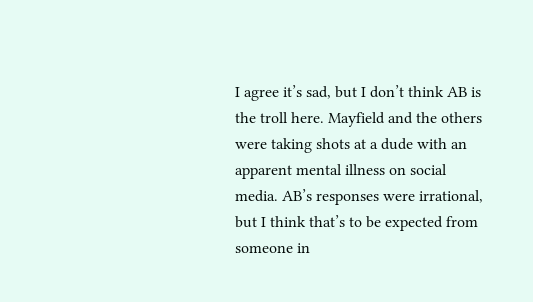I agree it’s sad, but I don’t think AB is the troll here. Mayfield and the others were taking shots at a dude with an apparent mental illness on social media. AB’s responses were irrational, but I think that’s to be expected from someone in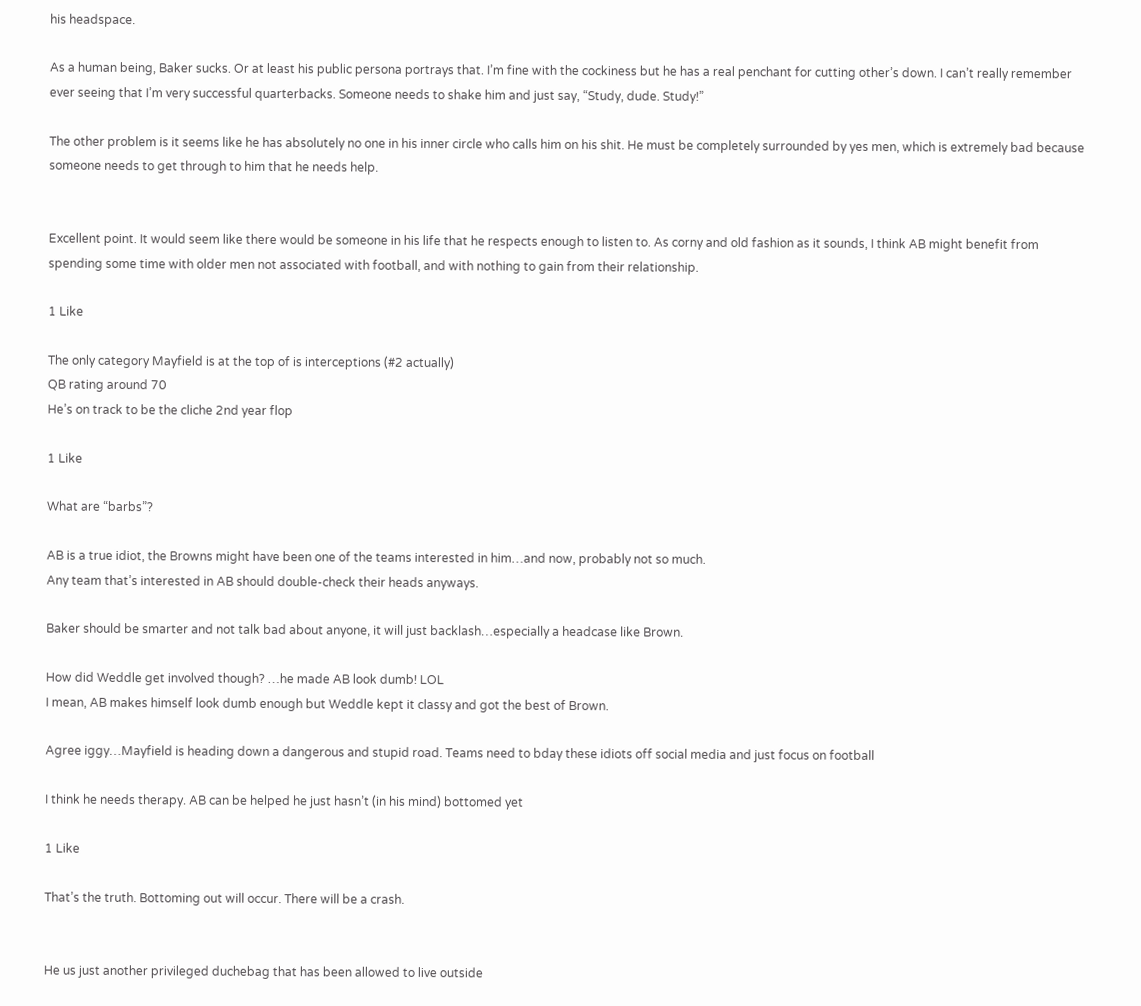his headspace.

As a human being, Baker sucks. Or at least his public persona portrays that. I’m fine with the cockiness but he has a real penchant for cutting other’s down. I can’t really remember ever seeing that I’m very successful quarterbacks. Someone needs to shake him and just say, “Study, dude. Study!”

The other problem is it seems like he has absolutely no one in his inner circle who calls him on his shit. He must be completely surrounded by yes men, which is extremely bad because someone needs to get through to him that he needs help.


Excellent point. It would seem like there would be someone in his life that he respects enough to listen to. As corny and old fashion as it sounds, I think AB might benefit from spending some time with older men not associated with football, and with nothing to gain from their relationship.

1 Like

The only category Mayfield is at the top of is interceptions (#2 actually)
QB rating around 70
He’s on track to be the cliche 2nd year flop

1 Like

What are “barbs”?

AB is a true idiot, the Browns might have been one of the teams interested in him…and now, probably not so much.
Any team that’s interested in AB should double-check their heads anyways.

Baker should be smarter and not talk bad about anyone, it will just backlash…especially a headcase like Brown.

How did Weddle get involved though? …he made AB look dumb! LOL
I mean, AB makes himself look dumb enough but Weddle kept it classy and got the best of Brown.

Agree iggy…Mayfield is heading down a dangerous and stupid road. Teams need to bday these idiots off social media and just focus on football

I think he needs therapy. AB can be helped he just hasn’t (in his mind) bottomed yet

1 Like

That’s the truth. Bottoming out will occur. There will be a crash.


He us just another privileged duchebag that has been allowed to live outside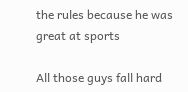the rules because he was great at sports

All those guys fall hard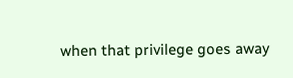when that privilege goes away